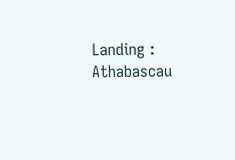Landing : Athabascau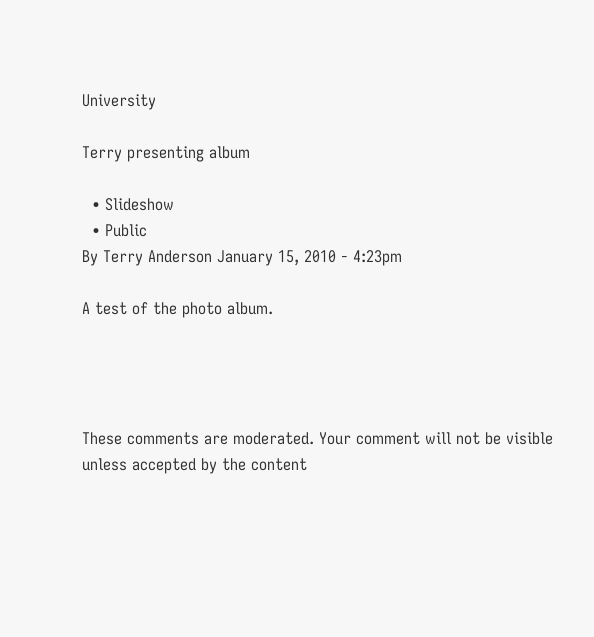University

Terry presenting album

  • Slideshow
  • Public
By Terry Anderson January 15, 2010 - 4:23pm

A test of the photo album.




These comments are moderated. Your comment will not be visible unless accepted by the content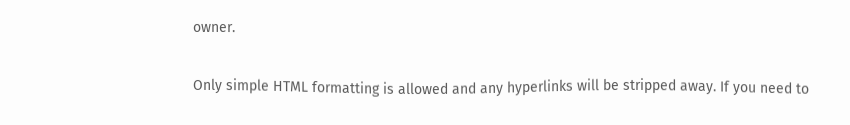owner.

Only simple HTML formatting is allowed and any hyperlinks will be stripped away. If you need to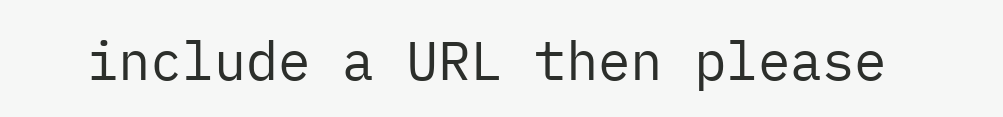include a URL then please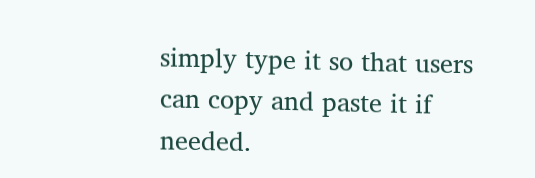simply type it so that users can copy and paste it if needed.